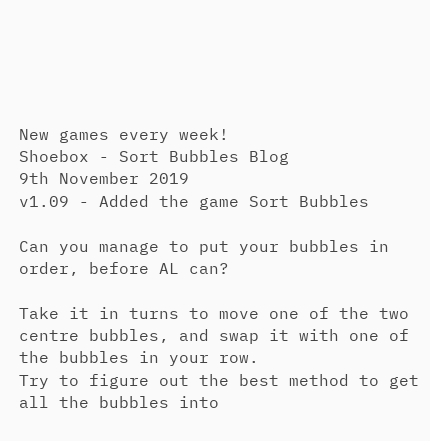New games every week!
Shoebox - Sort Bubbles Blog
9th November 2019
v1.09 - Added the game Sort Bubbles

Can you manage to put your bubbles in order, before AL can?

Take it in turns to move one of the two centre bubbles, and swap it with one of the bubbles in your row.
Try to figure out the best method to get all the bubbles into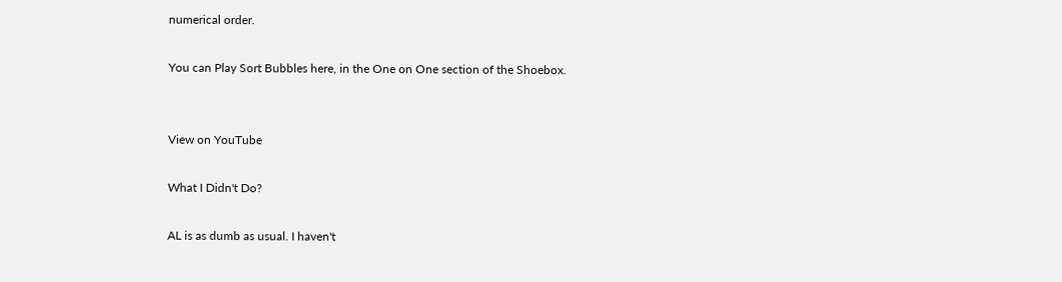numerical order.

You can Play Sort Bubbles here, in the One on One section of the Shoebox.


View on YouTube

What I Didn't Do?

AL is as dumb as usual. I haven't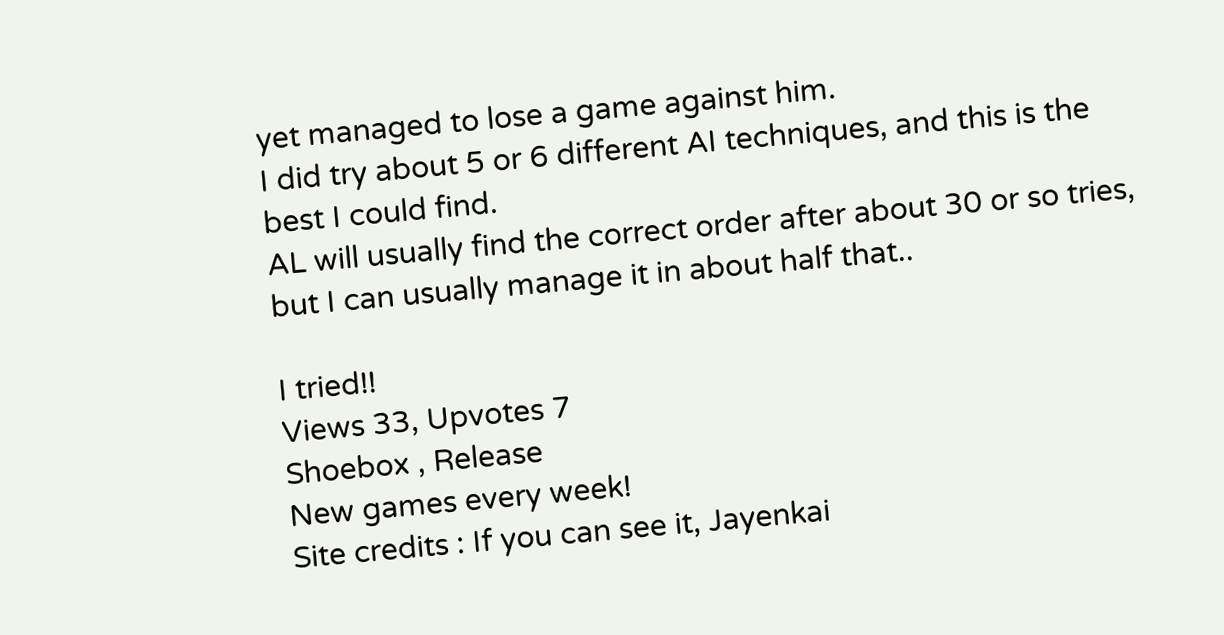yet managed to lose a game against him.
I did try about 5 or 6 different AI techniques, and this is the best I could find.
AL will usually find the correct order after about 30 or so tries, but I can usually manage it in about half that..

I tried!!
Views 33, Upvotes 7
Shoebox , Release
New games every week!
Site credits : If you can see it, Jayenkai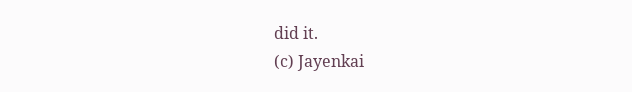did it.
(c) Jayenkai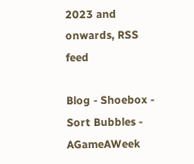2023 and onwards, RSS feed

Blog - Shoebox - Sort Bubbles - AGameAWeek